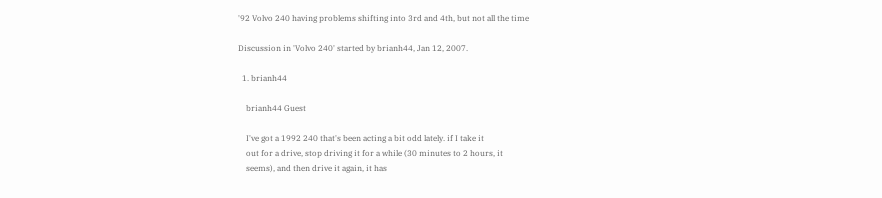'92 Volvo 240 having problems shifting into 3rd and 4th, but not all the time

Discussion in 'Volvo 240' started by brianh44, Jan 12, 2007.

  1. brianh44

    brianh44 Guest

    I've got a 1992 240 that's been acting a bit odd lately. if I take it
    out for a drive, stop driving it for a while (30 minutes to 2 hours, it
    seems), and then drive it again, it has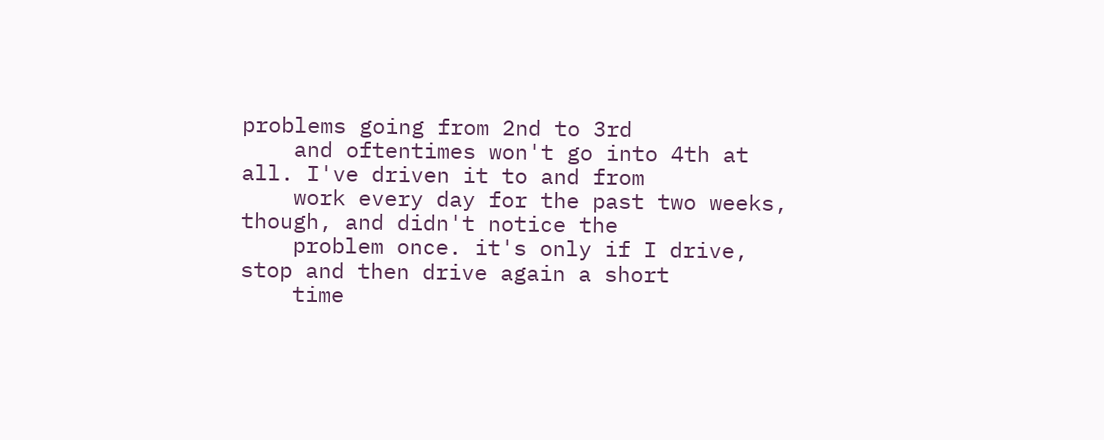problems going from 2nd to 3rd
    and oftentimes won't go into 4th at all. I've driven it to and from
    work every day for the past two weeks, though, and didn't notice the
    problem once. it's only if I drive, stop and then drive again a short
    time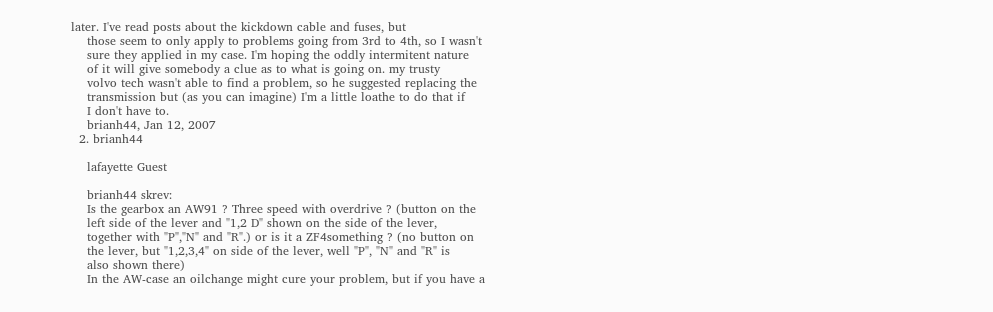later. I've read posts about the kickdown cable and fuses, but
    those seem to only apply to problems going from 3rd to 4th, so I wasn't
    sure they applied in my case. I'm hoping the oddly intermitent nature
    of it will give somebody a clue as to what is going on. my trusty
    volvo tech wasn't able to find a problem, so he suggested replacing the
    transmission but (as you can imagine) I'm a little loathe to do that if
    I don't have to.
    brianh44, Jan 12, 2007
  2. brianh44

    lafayette Guest

    brianh44 skrev:
    Is the gearbox an AW91 ? Three speed with overdrive ? (button on the
    left side of the lever and "1,2 D" shown on the side of the lever,
    together with "P","N" and "R".) or is it a ZF4something ? (no button on
    the lever, but "1,2,3,4" on side of the lever, well "P", "N" and "R" is
    also shown there)
    In the AW-case an oilchange might cure your problem, but if you have a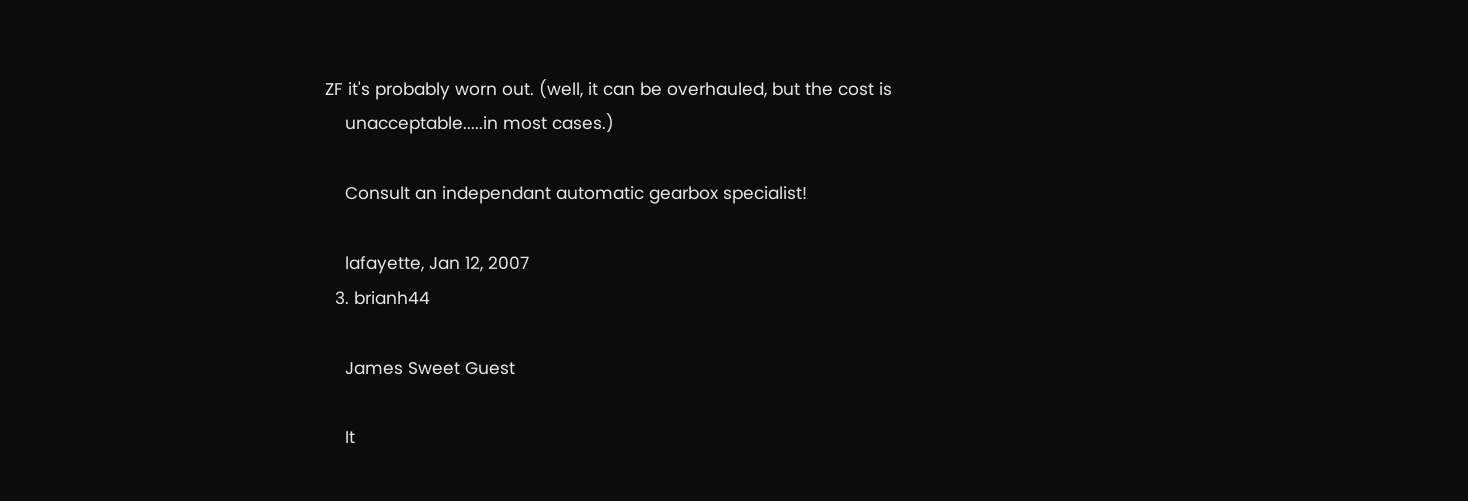ZF it's probably worn out. (well, it can be overhauled, but the cost is
    unacceptable.....in most cases.)

    Consult an independant automatic gearbox specialist!

    lafayette, Jan 12, 2007
  3. brianh44

    James Sweet Guest

    It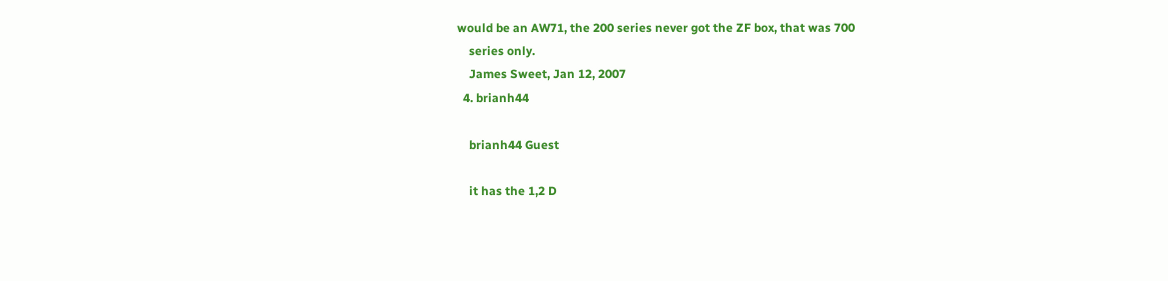would be an AW71, the 200 series never got the ZF box, that was 700
    series only.
    James Sweet, Jan 12, 2007
  4. brianh44

    brianh44 Guest

    it has the 1,2 D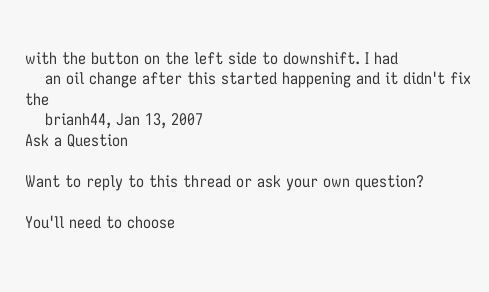with the button on the left side to downshift. I had
    an oil change after this started happening and it didn't fix the
    brianh44, Jan 13, 2007
Ask a Question

Want to reply to this thread or ask your own question?

You'll need to choose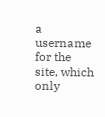a username for the site, which only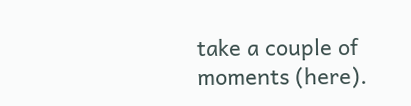take a couple of moments (here).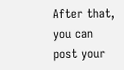After that, you can post your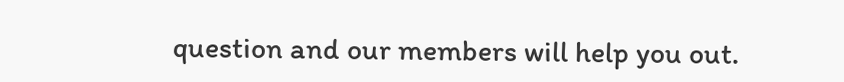question and our members will help you out.